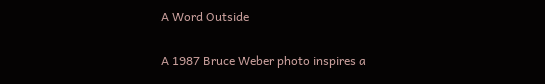A Word Outside

A 1987 Bruce Weber photo inspires a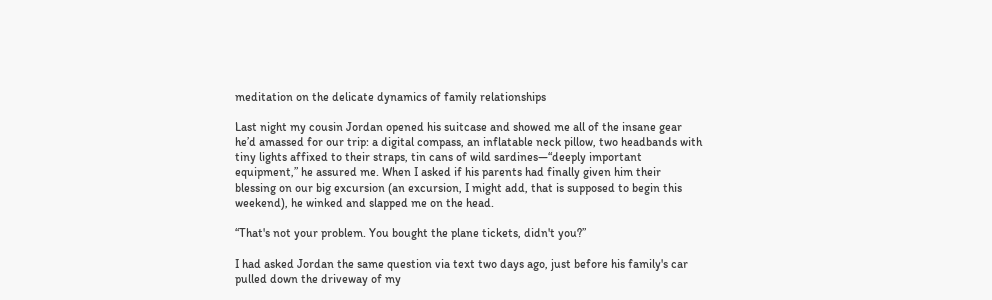meditation on the delicate dynamics of family relationships

Last night my cousin Jordan opened his suitcase and showed me all of the insane gear he’d amassed for our trip: a digital compass, an inflatable neck pillow, two headbands with tiny lights affixed to their straps, tin cans of wild sardines—“deeply important equipment,” he assured me. When I asked if his parents had finally given him their blessing on our big excursion (an excursion, I might add, that is supposed to begin this weekend), he winked and slapped me on the head.

“That's not your problem. You bought the plane tickets, didn't you?”

I had asked Jordan the same question via text two days ago, just before his family's car pulled down the driveway of my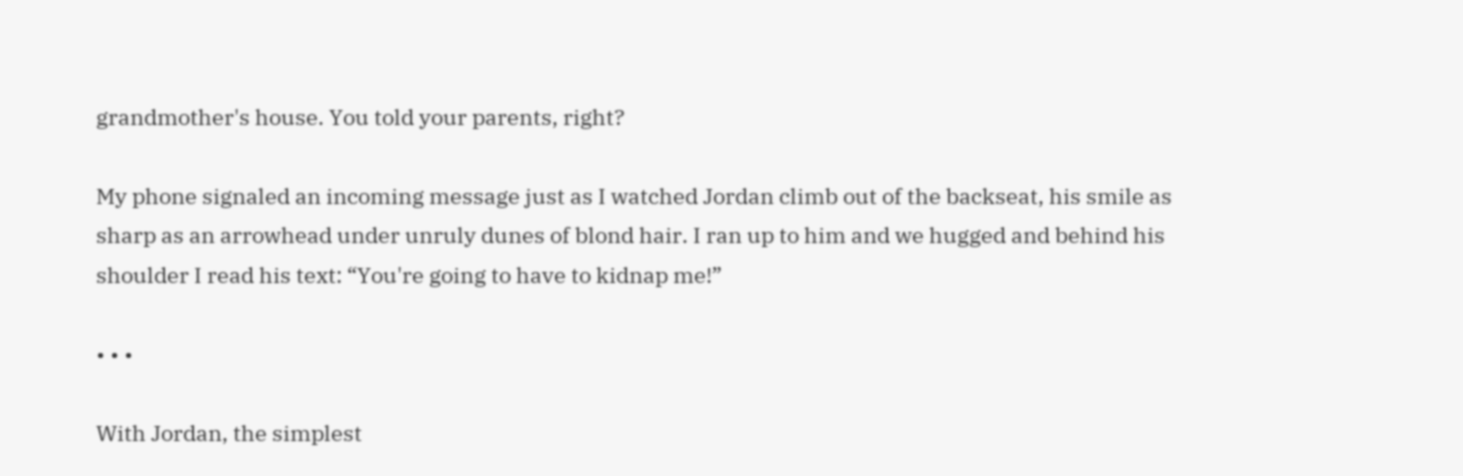grandmother's house. You told your parents, right?

My phone signaled an incoming message just as I watched Jordan climb out of the backseat, his smile as sharp as an arrowhead under unruly dunes of blond hair. I ran up to him and we hugged and behind his shoulder I read his text: “You're going to have to kidnap me!”

• • •

With Jordan, the simplest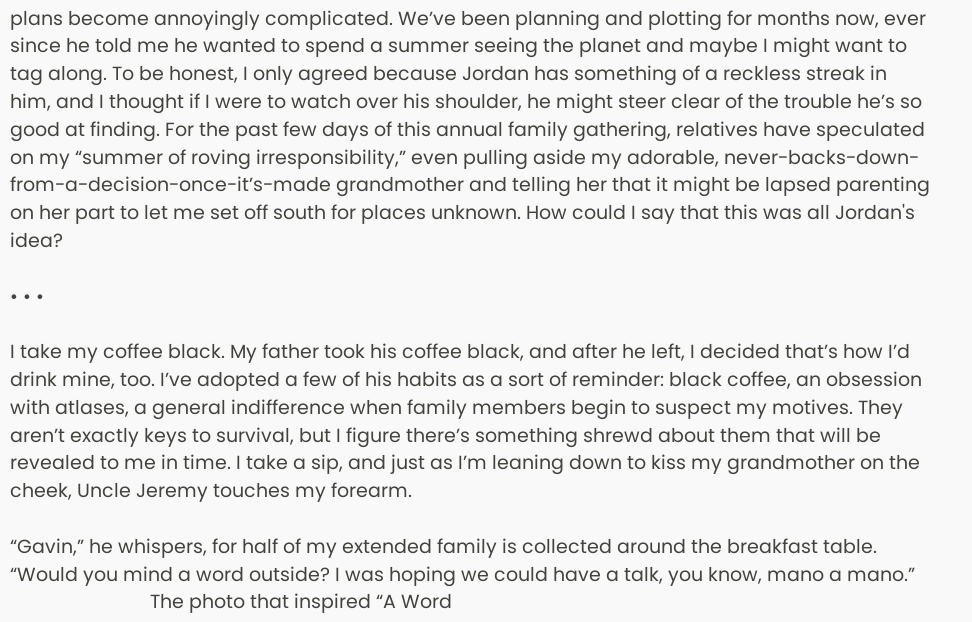plans become annoyingly complicated. We’ve been planning and plotting for months now, ever since he told me he wanted to spend a summer seeing the planet and maybe I might want to tag along. To be honest, I only agreed because Jordan has something of a reckless streak in him, and I thought if I were to watch over his shoulder, he might steer clear of the trouble he’s so good at finding. For the past few days of this annual family gathering, relatives have speculated on my “summer of roving irresponsibility,” even pulling aside my adorable, never-backs-down-from-a-decision-once-it’s-made grandmother and telling her that it might be lapsed parenting on her part to let me set off south for places unknown. How could I say that this was all Jordan's idea?

• • •

I take my coffee black. My father took his coffee black, and after he left, I decided that’s how I’d drink mine, too. I’ve adopted a few of his habits as a sort of reminder: black coffee, an obsession with atlases, a general indifference when family members begin to suspect my motives. They aren’t exactly keys to survival, but I figure there’s something shrewd about them that will be revealed to me in time. I take a sip, and just as I’m leaning down to kiss my grandmother on the cheek, Uncle Jeremy touches my forearm.

“Gavin,” he whispers, for half of my extended family is collected around the breakfast table. “Would you mind a word outside? I was hoping we could have a talk, you know, mano a mano.”
                            The photo that inspired “A Word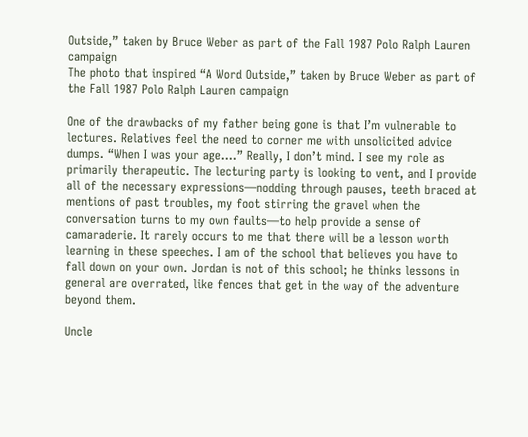Outside,” taken by Bruce Weber as part of the Fall 1987 Polo Ralph Lauren campaign
The photo that inspired “A Word Outside,” taken by Bruce Weber as part of the Fall 1987 Polo Ralph Lauren campaign

One of the drawbacks of my father being gone is that I’m vulnerable to lectures. Relatives feel the need to corner me with unsolicited advice dumps. “When I was your age….” Really, I don’t mind. I see my role as primarily therapeutic. The lecturing party is looking to vent, and I provide all of the necessary expressions—nodding through pauses, teeth braced at mentions of past troubles, my foot stirring the gravel when the conversation turns to my own faults—to help provide a sense of camaraderie. It rarely occurs to me that there will be a lesson worth learning in these speeches. I am of the school that believes you have to fall down on your own. Jordan is not of this school; he thinks lessons in general are overrated, like fences that get in the way of the adventure beyond them.

Uncle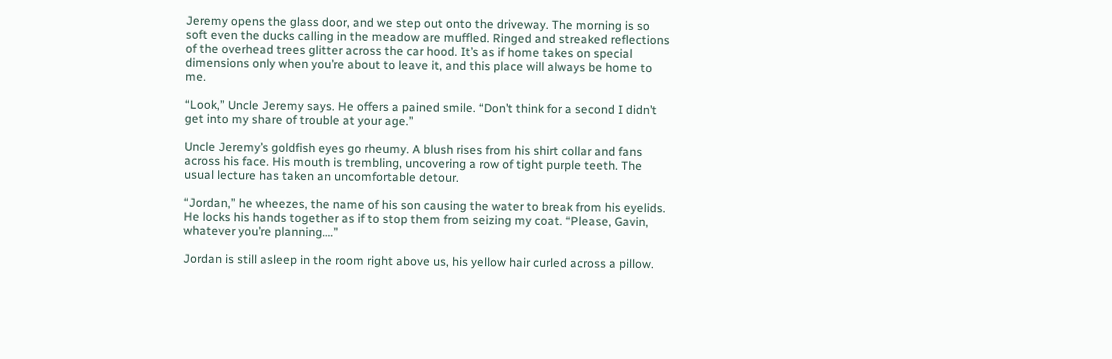Jeremy opens the glass door, and we step out onto the driveway. The morning is so soft even the ducks calling in the meadow are muffled. Ringed and streaked reflections of the overhead trees glitter across the car hood. It’s as if home takes on special dimensions only when you’re about to leave it, and this place will always be home to me.

“Look,” Uncle Jeremy says. He offers a pained smile. “Don’t think for a second I didn’t get into my share of trouble at your age.”

Uncle Jeremy’s goldfish eyes go rheumy. A blush rises from his shirt collar and fans across his face. His mouth is trembling, uncovering a row of tight purple teeth. The usual lecture has taken an uncomfortable detour.

“Jordan,” he wheezes, the name of his son causing the water to break from his eyelids. He locks his hands together as if to stop them from seizing my coat. “Please, Gavin, whatever you’re planning….”

Jordan is still asleep in the room right above us, his yellow hair curled across a pillow.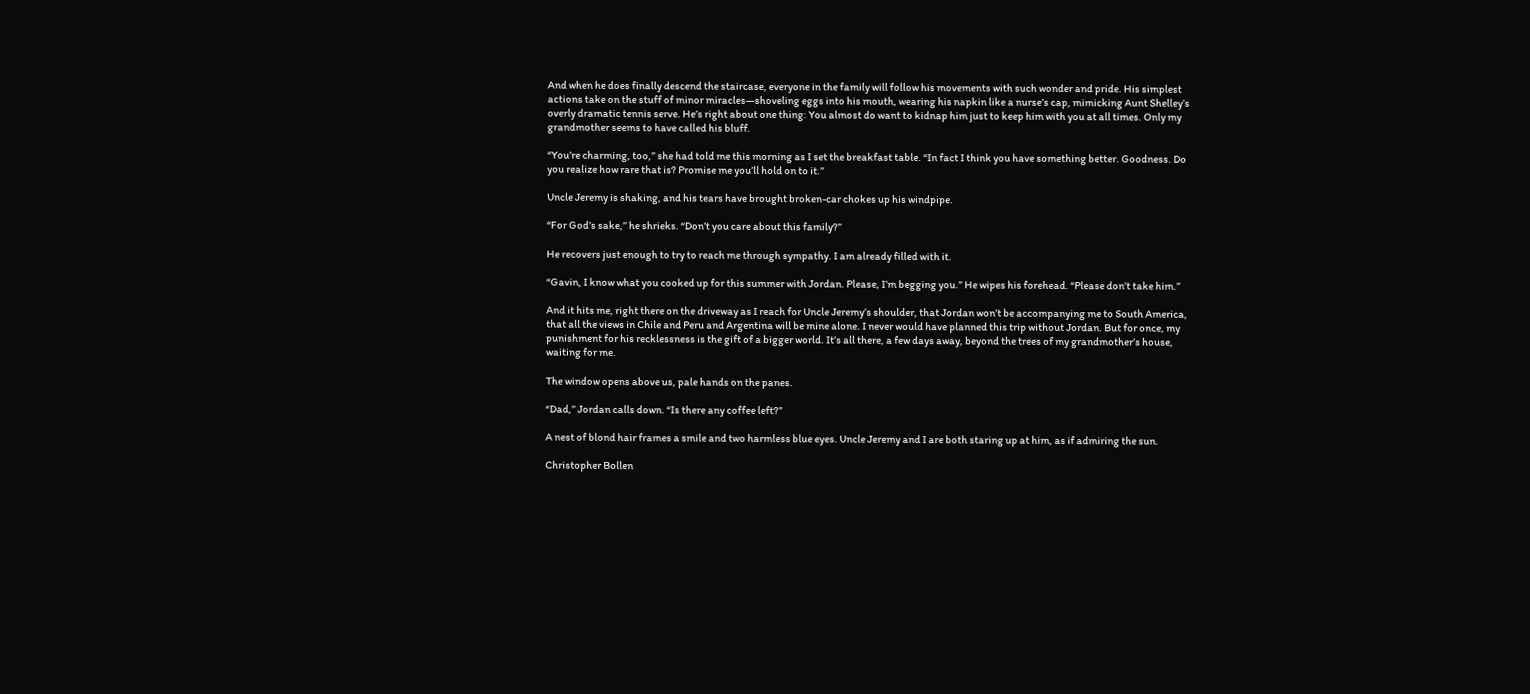And when he does finally descend the staircase, everyone in the family will follow his movements with such wonder and pride. His simplest actions take on the stuff of minor miracles—shoveling eggs into his mouth, wearing his napkin like a nurse’s cap, mimicking Aunt Shelley’s overly dramatic tennis serve. He’s right about one thing: You almost do want to kidnap him just to keep him with you at all times. Only my grandmother seems to have called his bluff.

“You’re charming, too,” she had told me this morning as I set the breakfast table. “In fact I think you have something better. Goodness. Do you realize how rare that is? Promise me you’ll hold on to it.”

Uncle Jeremy is shaking, and his tears have brought broken-car chokes up his windpipe.

“For God’s sake,” he shrieks. “Don’t you care about this family?”

He recovers just enough to try to reach me through sympathy. I am already filled with it.

“Gavin, I know what you cooked up for this summer with Jordan. Please, I’m begging you.” He wipes his forehead. “Please don’t take him.”

And it hits me, right there on the driveway as I reach for Uncle Jeremy’s shoulder, that Jordan won’t be accompanying me to South America, that all the views in Chile and Peru and Argentina will be mine alone. I never would have planned this trip without Jordan. But for once, my punishment for his recklessness is the gift of a bigger world. It’s all there, a few days away, beyond the trees of my grandmother’s house, waiting for me.

The window opens above us, pale hands on the panes.

“Dad,” Jordan calls down. “Is there any coffee left?”

A nest of blond hair frames a smile and two harmless blue eyes. Uncle Jeremy and I are both staring up at him, as if admiring the sun.

Christopher Bollen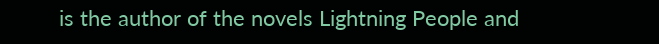is the author of the novels Lightning People and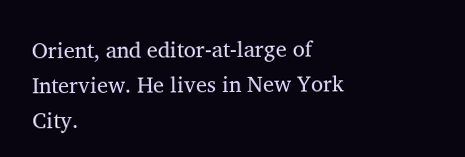Orient, and editor-at-large of Interview. He lives in New York City.